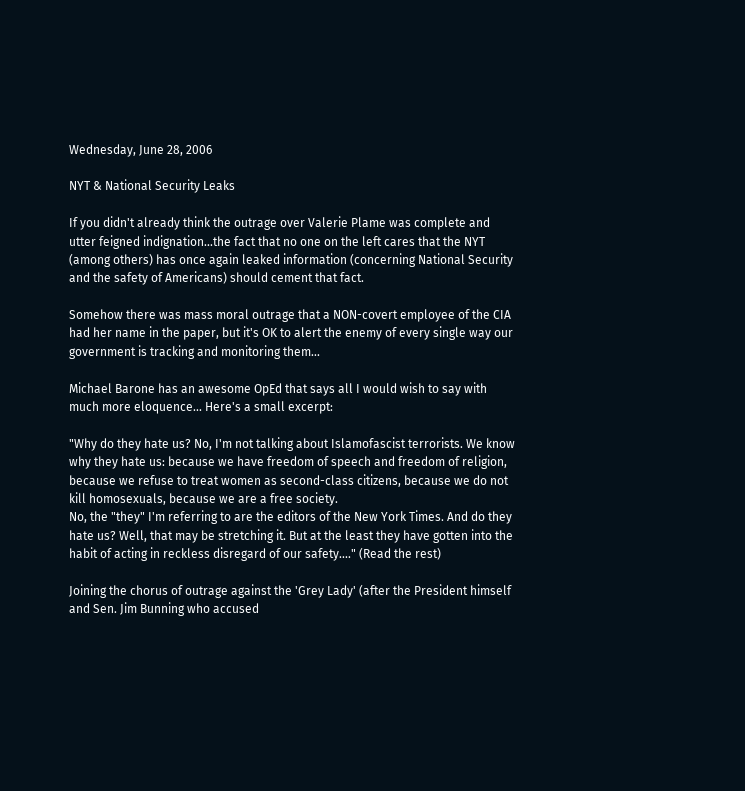Wednesday, June 28, 2006

NYT & National Security Leaks

If you didn't already think the outrage over Valerie Plame was complete and utter feigned indignation...the fact that no one on the left cares that the NYT (among others) has once again leaked information (concerning National Security and the safety of Americans) should cement that fact.

Somehow there was mass moral outrage that a NON-covert employee of the CIA had her name in the paper, but it's OK to alert the enemy of every single way our government is tracking and monitoring them...

Michael Barone has an awesome OpEd that says all I would wish to say with much more eloquence... Here's a small excerpt:

"Why do they hate us? No, I'm not talking about Islamofascist terrorists. We know why they hate us: because we have freedom of speech and freedom of religion, because we refuse to treat women as second-class citizens, because we do not kill homosexuals, because we are a free society.
No, the "they" I'm referring to are the editors of the New York Times. And do they hate us? Well, that may be stretching it. But at the least they have gotten into the habit of acting in reckless disregard of our safety...." (Read the rest)

Joining the chorus of outrage against the 'Grey Lady' (after the President himself and Sen. Jim Bunning who accused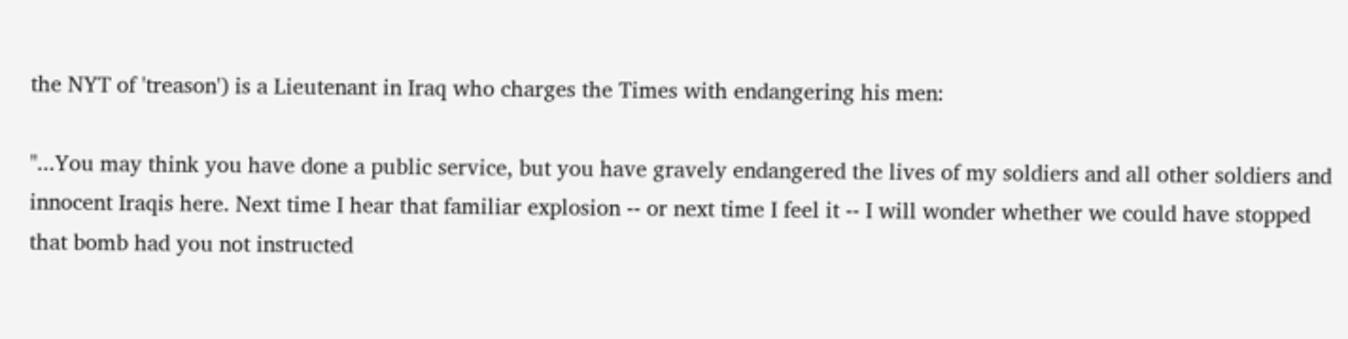the NYT of 'treason') is a Lieutenant in Iraq who charges the Times with endangering his men:

"...You may think you have done a public service, but you have gravely endangered the lives of my soldiers and all other soldiers and innocent Iraqis here. Next time I hear that familiar explosion -- or next time I feel it -- I will wonder whether we could have stopped that bomb had you not instructed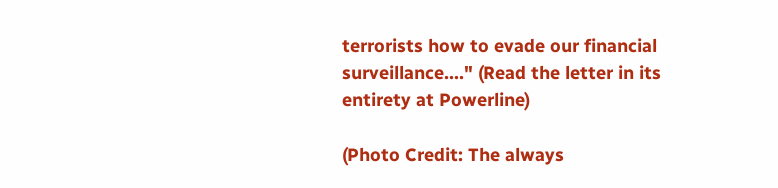terrorists how to evade our financial surveillance...." (Read the letter in its entirety at Powerline)

(Photo Credit: The always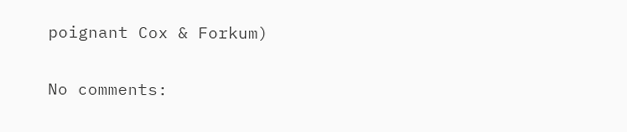poignant Cox & Forkum)

No comments: